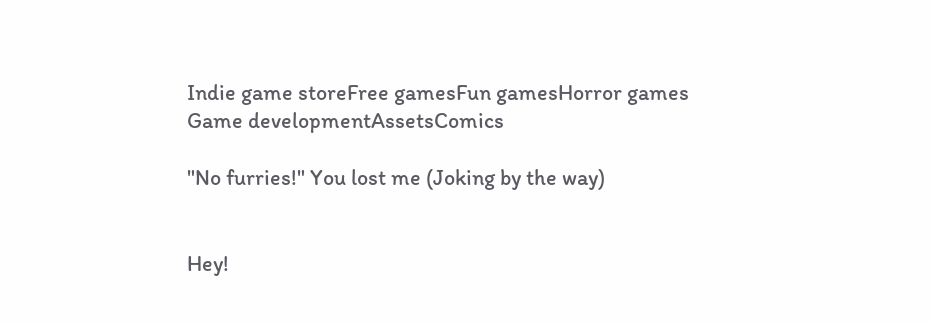Indie game storeFree gamesFun gamesHorror games
Game developmentAssetsComics

"No furries!" You lost me (Joking by the way)


Hey!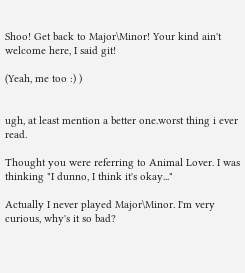Shoo! Get back to Major\Minor! Your kind ain't welcome here, I said git!

(Yeah, me too :) )


ugh, at least mention a better one.worst thing i ever read.

Thought you were referring to Animal Lover. I was thinking "I dunno, I think it's okay..."

Actually I never played Major\Minor. I'm very curious, why's it so bad?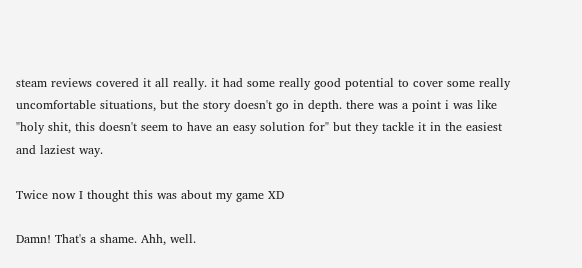steam reviews covered it all really. it had some really good potential to cover some really uncomfortable situations, but the story doesn't go in depth. there was a point i was like "holy shit, this doesn't seem to have an easy solution for" but they tackle it in the easiest and laziest way.

Twice now I thought this was about my game XD

Damn! That's a shame. Ahh, well.